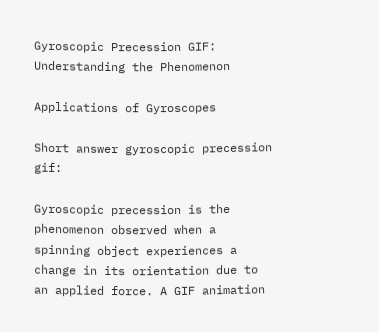Gyroscopic Precession GIF: Understanding the Phenomenon

Applications of Gyroscopes

Short answer gyroscopic precession gif:

Gyroscopic precession is the phenomenon observed when a spinning object experiences a change in its orientation due to an applied force. A GIF animation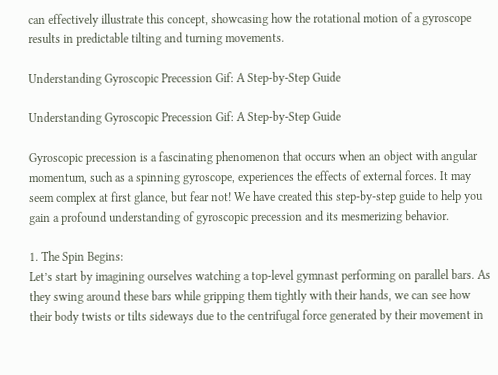can effectively illustrate this concept, showcasing how the rotational motion of a gyroscope results in predictable tilting and turning movements.

Understanding Gyroscopic Precession Gif: A Step-by-Step Guide

Understanding Gyroscopic Precession Gif: A Step-by-Step Guide

Gyroscopic precession is a fascinating phenomenon that occurs when an object with angular momentum, such as a spinning gyroscope, experiences the effects of external forces. It may seem complex at first glance, but fear not! We have created this step-by-step guide to help you gain a profound understanding of gyroscopic precession and its mesmerizing behavior.

1. The Spin Begins:
Let’s start by imagining ourselves watching a top-level gymnast performing on parallel bars. As they swing around these bars while gripping them tightly with their hands, we can see how their body twists or tilts sideways due to the centrifugal force generated by their movement in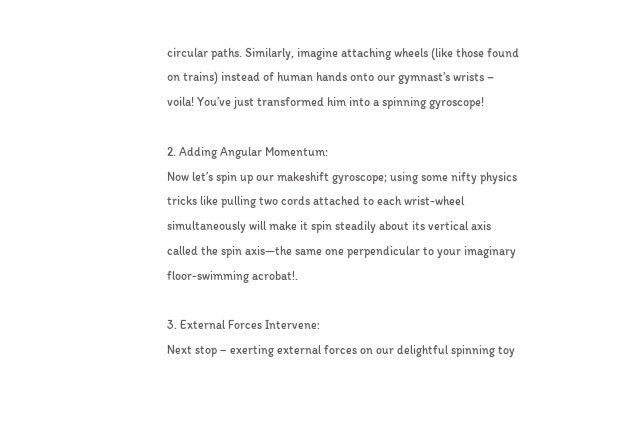circular paths. Similarly, imagine attaching wheels (like those found on trains) instead of human hands onto our gymnast’s wrists – voila! You’ve just transformed him into a spinning gyroscope!

2. Adding Angular Momentum:
Now let’s spin up our makeshift gyroscope; using some nifty physics tricks like pulling two cords attached to each wrist-wheel simultaneously will make it spin steadily about its vertical axis called the spin axis—the same one perpendicular to your imaginary floor-swimming acrobat!.

3. External Forces Intervene:
Next stop – exerting external forces on our delightful spinning toy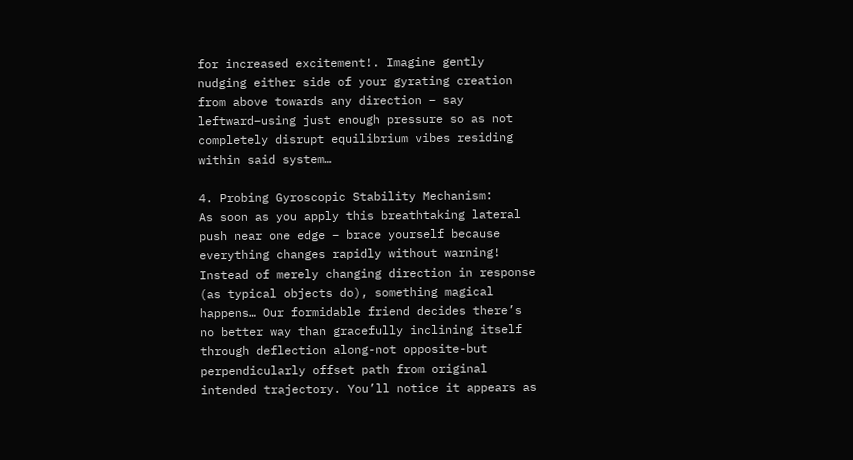for increased excitement!. Imagine gently nudging either side of your gyrating creation from above towards any direction – say leftward–using just enough pressure so as not completely disrupt equilibrium vibes residing within said system…

4. Probing Gyroscopic Stability Mechanism:
As soon as you apply this breathtaking lateral push near one edge – brace yourself because everything changes rapidly without warning! Instead of merely changing direction in response (as typical objects do), something magical happens… Our formidable friend decides there’s no better way than gracefully inclining itself through deflection along-not opposite-but perpendicularly offset path from original intended trajectory. You’ll notice it appears as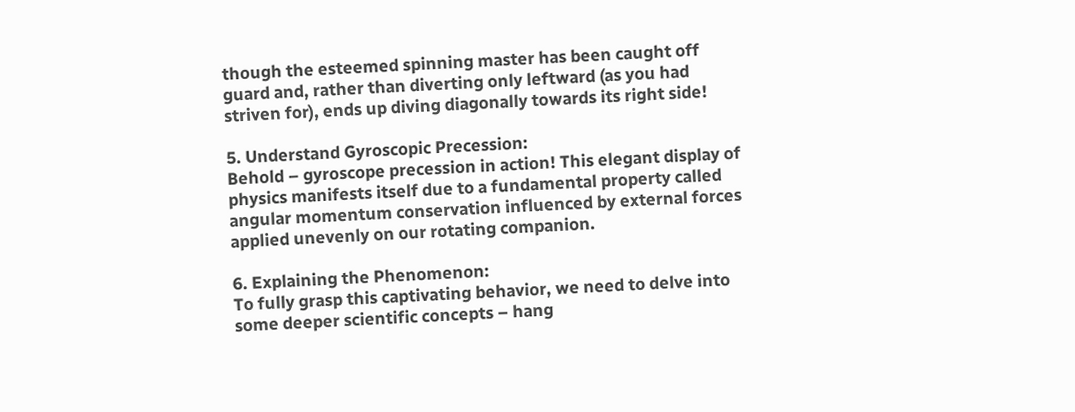though the esteemed spinning master has been caught off guard and, rather than diverting only leftward (as you had striven for), ends up diving diagonally towards its right side!

5. Understand Gyroscopic Precession:
Behold – gyroscope precession in action! This elegant display of physics manifests itself due to a fundamental property called angular momentum conservation influenced by external forces applied unevenly on our rotating companion.

6. Explaining the Phenomenon:
To fully grasp this captivating behavior, we need to delve into some deeper scientific concepts – hang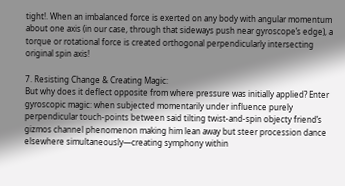tight!. When an imbalanced force is exerted on any body with angular momentum about one axis (in our case, through that sideways push near gyroscope’s edge), a torque or rotational force is created orthogonal perpendicularly intersecting original spin axis!

7. Resisting Change & Creating Magic:
But why does it deflect opposite from where pressure was initially applied? Enter gyroscopic magic: when subjected momentarily under influence purely perpendicular touch-points between said tilting twist-and-spin objecty friend’s gizmos channel phenomenon making him lean away but steer procession dance elsewhere simultaneously—creating symphony within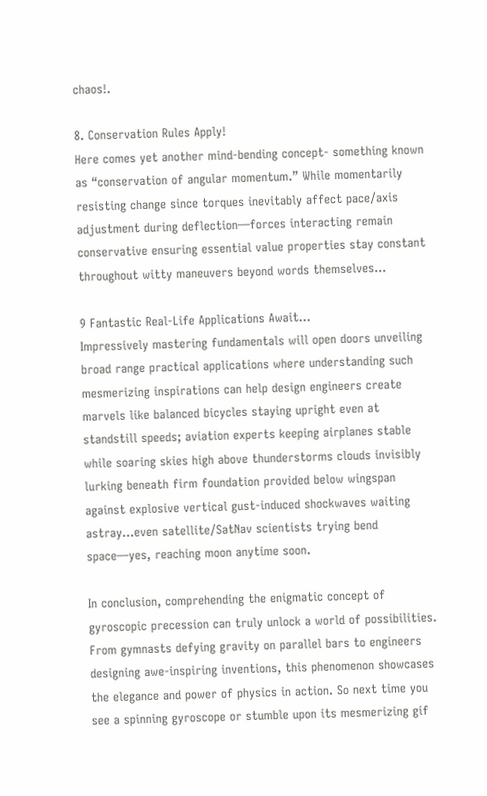chaos!.

8. Conservation Rules Apply!
Here comes yet another mind-bending concept- something known as “conservation of angular momentum.” While momentarily resisting change since torques inevitably affect pace/axis adjustment during deflection—forces interacting remain conservative ensuring essential value properties stay constant throughout witty maneuvers beyond words themselves…

9 Fantastic Real-Life Applications Await…
Impressively mastering fundamentals will open doors unveiling broad range practical applications where understanding such mesmerizing inspirations can help design engineers create marvels like balanced bicycles staying upright even at standstill speeds; aviation experts keeping airplanes stable while soaring skies high above thunderstorms clouds invisibly lurking beneath firm foundation provided below wingspan against explosive vertical gust-induced shockwaves waiting astray…even satellite/SatNav scientists trying bend space—yes, reaching moon anytime soon.

In conclusion, comprehending the enigmatic concept of gyroscopic precession can truly unlock a world of possibilities. From gymnasts defying gravity on parallel bars to engineers designing awe-inspiring inventions, this phenomenon showcases the elegance and power of physics in action. So next time you see a spinning gyroscope or stumble upon its mesmerizing gif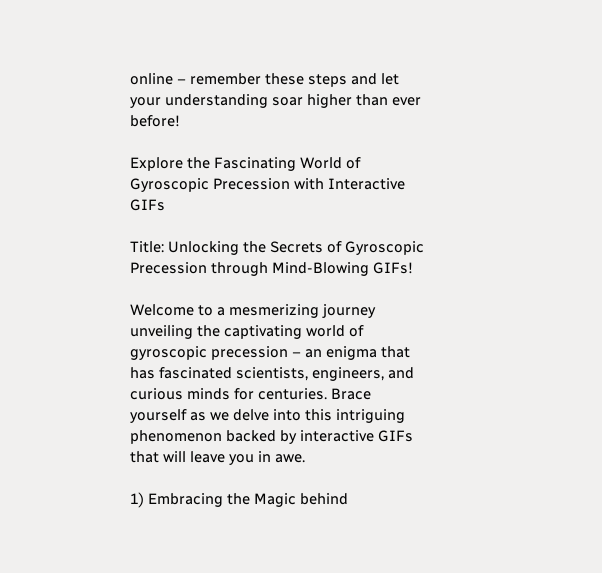online – remember these steps and let your understanding soar higher than ever before!

Explore the Fascinating World of Gyroscopic Precession with Interactive GIFs

Title: Unlocking the Secrets of Gyroscopic Precession through Mind-Blowing GIFs!

Welcome to a mesmerizing journey unveiling the captivating world of gyroscopic precession – an enigma that has fascinated scientists, engineers, and curious minds for centuries. Brace yourself as we delve into this intriguing phenomenon backed by interactive GIFs that will leave you in awe.

1) Embracing the Magic behind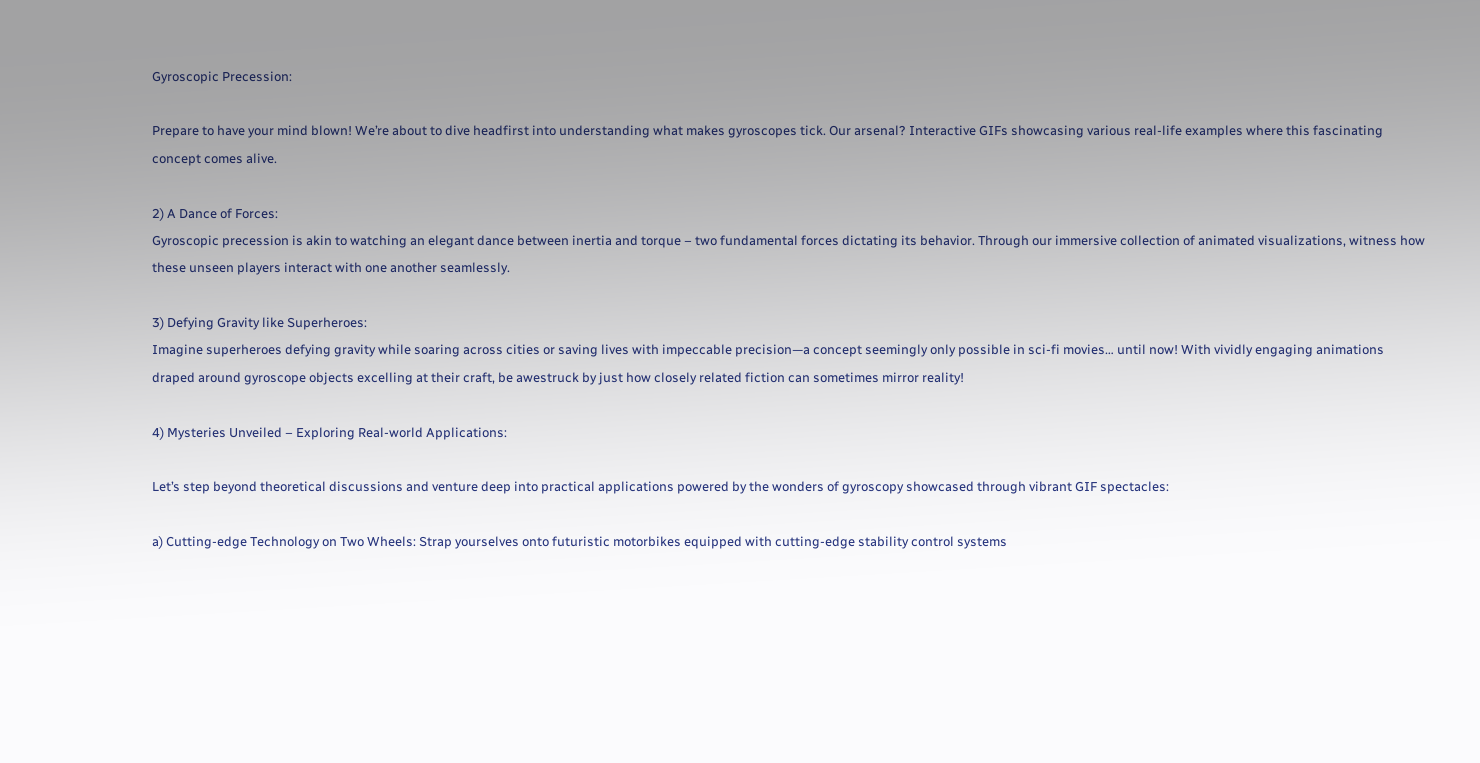Gyroscopic Precession:

Prepare to have your mind blown! We’re about to dive headfirst into understanding what makes gyroscopes tick. Our arsenal? Interactive GIFs showcasing various real-life examples where this fascinating concept comes alive.

2) A Dance of Forces:
Gyroscopic precession is akin to watching an elegant dance between inertia and torque – two fundamental forces dictating its behavior. Through our immersive collection of animated visualizations, witness how these unseen players interact with one another seamlessly.

3) Defying Gravity like Superheroes:
Imagine superheroes defying gravity while soaring across cities or saving lives with impeccable precision—a concept seemingly only possible in sci-fi movies… until now! With vividly engaging animations draped around gyroscope objects excelling at their craft, be awestruck by just how closely related fiction can sometimes mirror reality!

4) Mysteries Unveiled – Exploring Real-world Applications:

Let’s step beyond theoretical discussions and venture deep into practical applications powered by the wonders of gyroscopy showcased through vibrant GIF spectacles:

a) Cutting-edge Technology on Two Wheels: Strap yourselves onto futuristic motorbikes equipped with cutting-edge stability control systems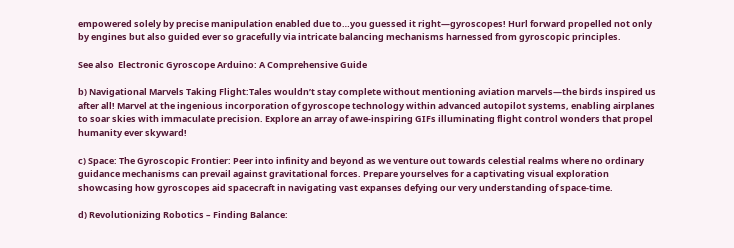empowered solely by precise manipulation enabled due to…you guessed it right—gyroscopes! Hurl forward propelled not only by engines but also guided ever so gracefully via intricate balancing mechanisms harnessed from gyroscopic principles.

See also  Electronic Gyroscope Arduino: A Comprehensive Guide

b) Navigational Marvels Taking Flight:Tales wouldn’t stay complete without mentioning aviation marvels—the birds inspired us after all! Marvel at the ingenious incorporation of gyroscope technology within advanced autopilot systems, enabling airplanes to soar skies with immaculate precision. Explore an array of awe-inspiring GIFs illuminating flight control wonders that propel humanity ever skyward!

c) Space: The Gyroscopic Frontier: Peer into infinity and beyond as we venture out towards celestial realms where no ordinary guidance mechanisms can prevail against gravitational forces. Prepare yourselves for a captivating visual exploration showcasing how gyroscopes aid spacecraft in navigating vast expanses defying our very understanding of space-time.

d) Revolutionizing Robotics – Finding Balance: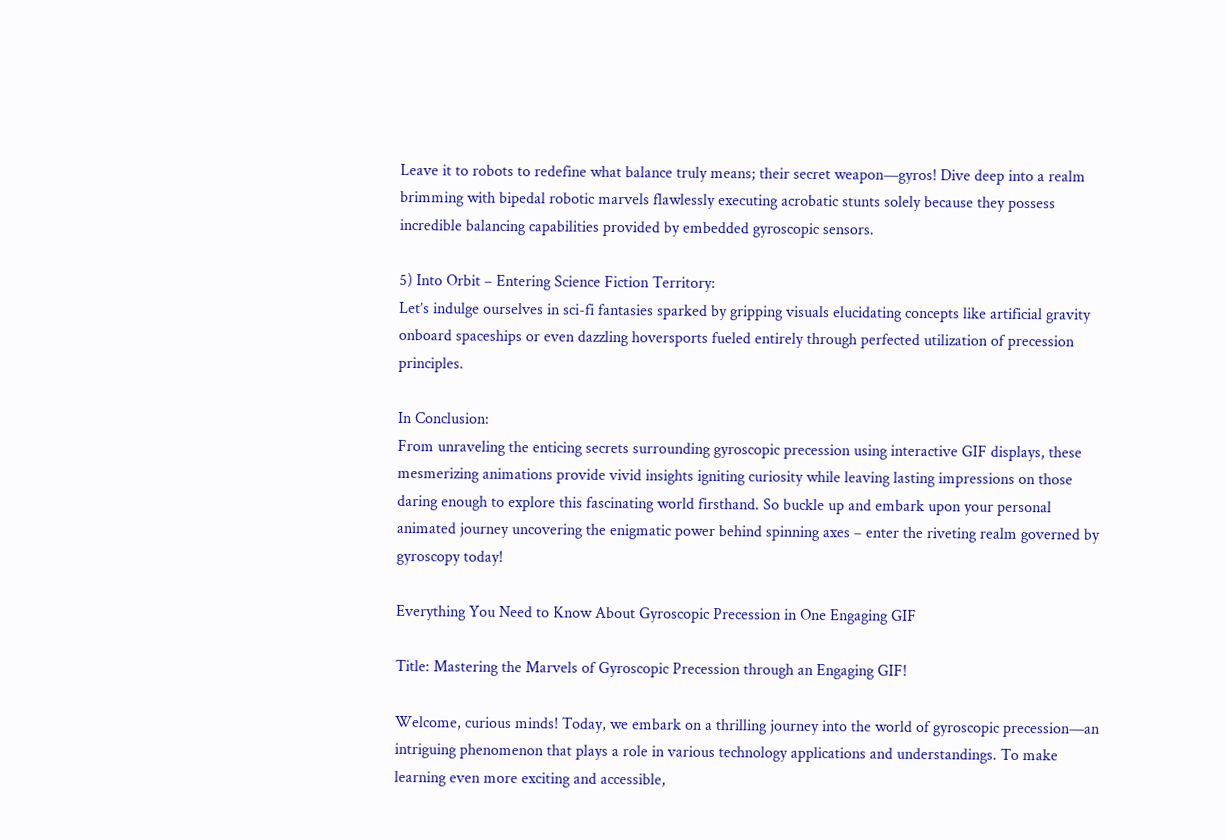Leave it to robots to redefine what balance truly means; their secret weapon—gyros! Dive deep into a realm brimming with bipedal robotic marvels flawlessly executing acrobatic stunts solely because they possess incredible balancing capabilities provided by embedded gyroscopic sensors.

5) Into Orbit – Entering Science Fiction Territory:
Let’s indulge ourselves in sci-fi fantasies sparked by gripping visuals elucidating concepts like artificial gravity onboard spaceships or even dazzling hoversports fueled entirely through perfected utilization of precession principles.

In Conclusion:
From unraveling the enticing secrets surrounding gyroscopic precession using interactive GIF displays, these mesmerizing animations provide vivid insights igniting curiosity while leaving lasting impressions on those daring enough to explore this fascinating world firsthand. So buckle up and embark upon your personal animated journey uncovering the enigmatic power behind spinning axes – enter the riveting realm governed by gyroscopy today!

Everything You Need to Know About Gyroscopic Precession in One Engaging GIF

Title: Mastering the Marvels of Gyroscopic Precession through an Engaging GIF!

Welcome, curious minds! Today, we embark on a thrilling journey into the world of gyroscopic precession—an intriguing phenomenon that plays a role in various technology applications and understandings. To make learning even more exciting and accessible,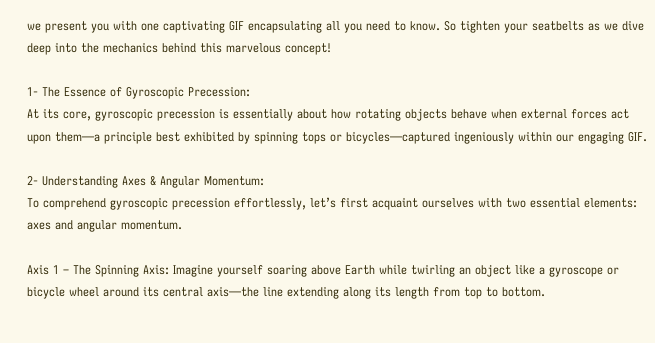we present you with one captivating GIF encapsulating all you need to know. So tighten your seatbelts as we dive deep into the mechanics behind this marvelous concept!

1- The Essence of Gyroscopic Precession:
At its core, gyroscopic precession is essentially about how rotating objects behave when external forces act upon them—a principle best exhibited by spinning tops or bicycles—captured ingeniously within our engaging GIF.

2- Understanding Axes & Angular Momentum:
To comprehend gyroscopic precession effortlessly, let’s first acquaint ourselves with two essential elements: axes and angular momentum.

Axis 1 – The Spinning Axis: Imagine yourself soaring above Earth while twirling an object like a gyroscope or bicycle wheel around its central axis—the line extending along its length from top to bottom.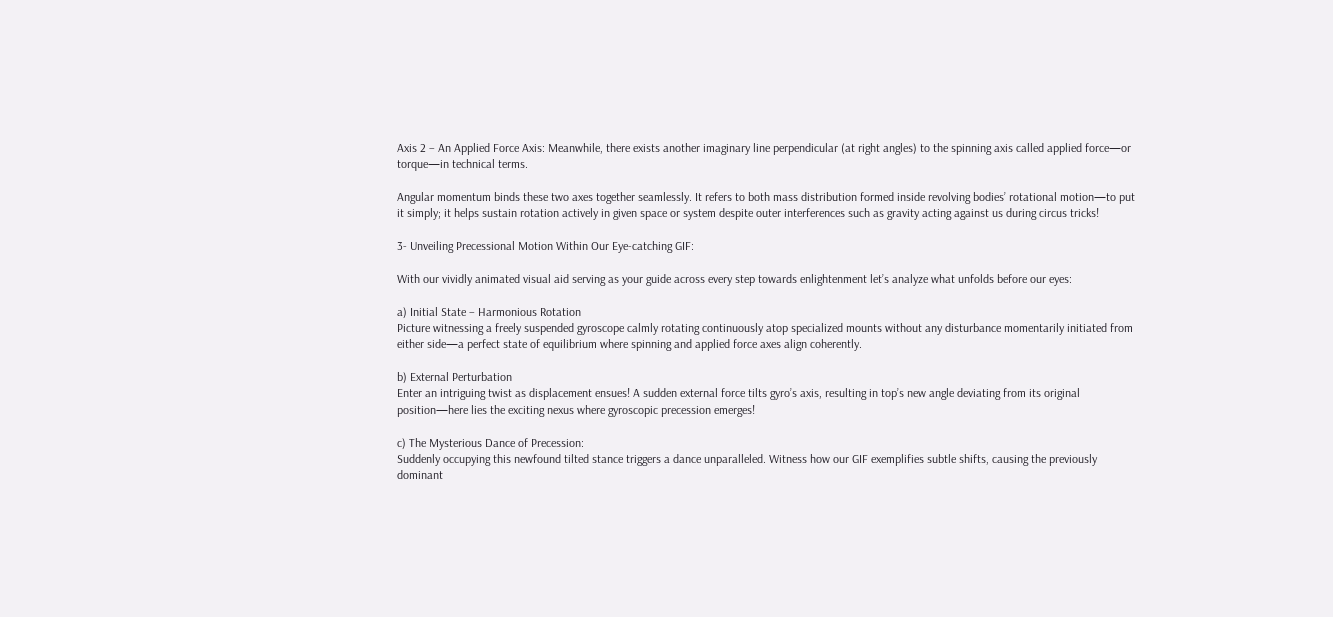Axis 2 – An Applied Force Axis: Meanwhile, there exists another imaginary line perpendicular (at right angles) to the spinning axis called applied force—or torque—in technical terms.

Angular momentum binds these two axes together seamlessly. It refers to both mass distribution formed inside revolving bodies’ rotational motion—to put it simply; it helps sustain rotation actively in given space or system despite outer interferences such as gravity acting against us during circus tricks!

3- Unveiling Precessional Motion Within Our Eye-catching GIF:

With our vividly animated visual aid serving as your guide across every step towards enlightenment let’s analyze what unfolds before our eyes:

a) Initial State – Harmonious Rotation
Picture witnessing a freely suspended gyroscope calmly rotating continuously atop specialized mounts without any disturbance momentarily initiated from either side—a perfect state of equilibrium where spinning and applied force axes align coherently.

b) External Perturbation
Enter an intriguing twist as displacement ensues! A sudden external force tilts gyro’s axis, resulting in top’s new angle deviating from its original position—here lies the exciting nexus where gyroscopic precession emerges!

c) The Mysterious Dance of Precession:
Suddenly occupying this newfound tilted stance triggers a dance unparalleled. Witness how our GIF exemplifies subtle shifts, causing the previously dominant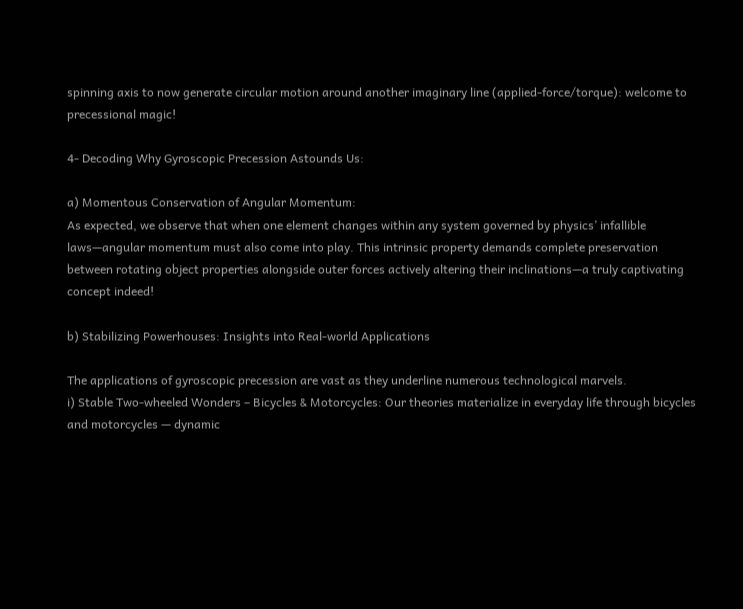spinning axis to now generate circular motion around another imaginary line (applied-force/torque): welcome to precessional magic!

4- Decoding Why Gyroscopic Precession Astounds Us:

a) Momentous Conservation of Angular Momentum:
As expected, we observe that when one element changes within any system governed by physics’ infallible laws—angular momentum must also come into play. This intrinsic property demands complete preservation between rotating object properties alongside outer forces actively altering their inclinations—a truly captivating concept indeed!

b) Stabilizing Powerhouses: Insights into Real-world Applications

The applications of gyroscopic precession are vast as they underline numerous technological marvels.
i) Stable Two-wheeled Wonders – Bicycles & Motorcycles: Our theories materialize in everyday life through bicycles and motorcycles — dynamic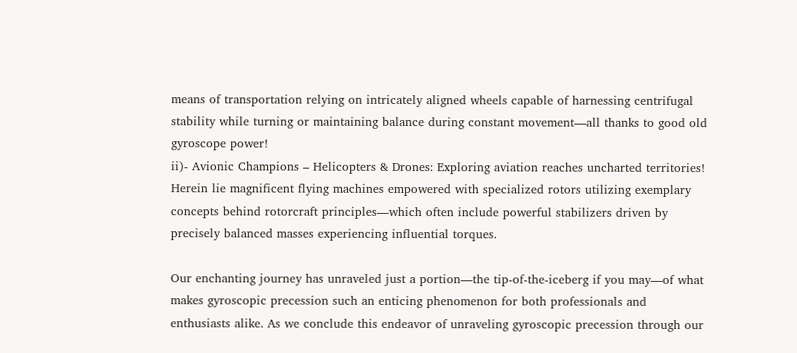means of transportation relying on intricately aligned wheels capable of harnessing centrifugal stability while turning or maintaining balance during constant movement—all thanks to good old gyroscope power!
ii)- Avionic Champions – Helicopters & Drones: Exploring aviation reaches uncharted territories! Herein lie magnificent flying machines empowered with specialized rotors utilizing exemplary concepts behind rotorcraft principles—which often include powerful stabilizers driven by precisely balanced masses experiencing influential torques.

Our enchanting journey has unraveled just a portion—the tip-of-the-iceberg if you may—of what makes gyroscopic precession such an enticing phenomenon for both professionals and enthusiasts alike. As we conclude this endeavor of unraveling gyroscopic precession through our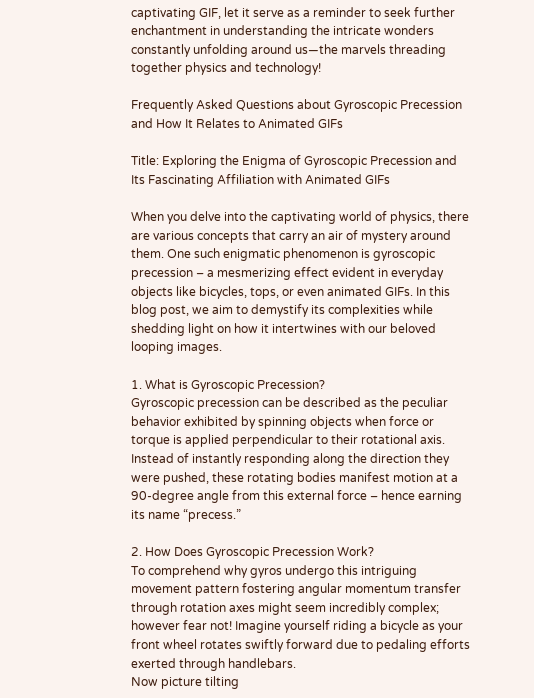captivating GIF, let it serve as a reminder to seek further enchantment in understanding the intricate wonders constantly unfolding around us—the marvels threading together physics and technology!

Frequently Asked Questions about Gyroscopic Precession and How It Relates to Animated GIFs

Title: Exploring the Enigma of Gyroscopic Precession and Its Fascinating Affiliation with Animated GIFs

When you delve into the captivating world of physics, there are various concepts that carry an air of mystery around them. One such enigmatic phenomenon is gyroscopic precession – a mesmerizing effect evident in everyday objects like bicycles, tops, or even animated GIFs. In this blog post, we aim to demystify its complexities while shedding light on how it intertwines with our beloved looping images.

1. What is Gyroscopic Precession?
Gyroscopic precession can be described as the peculiar behavior exhibited by spinning objects when force or torque is applied perpendicular to their rotational axis. Instead of instantly responding along the direction they were pushed, these rotating bodies manifest motion at a 90-degree angle from this external force – hence earning its name “precess.”

2. How Does Gyroscopic Precession Work?
To comprehend why gyros undergo this intriguing movement pattern fostering angular momentum transfer through rotation axes might seem incredibly complex; however fear not! Imagine yourself riding a bicycle as your front wheel rotates swiftly forward due to pedaling efforts exerted through handlebars.
Now picture tilting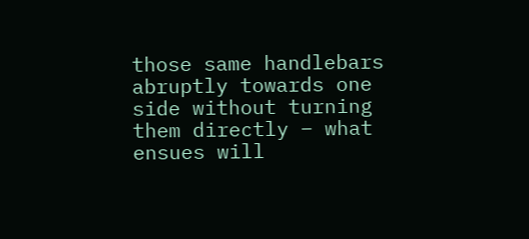those same handlebars abruptly towards one side without turning them directly – what ensues will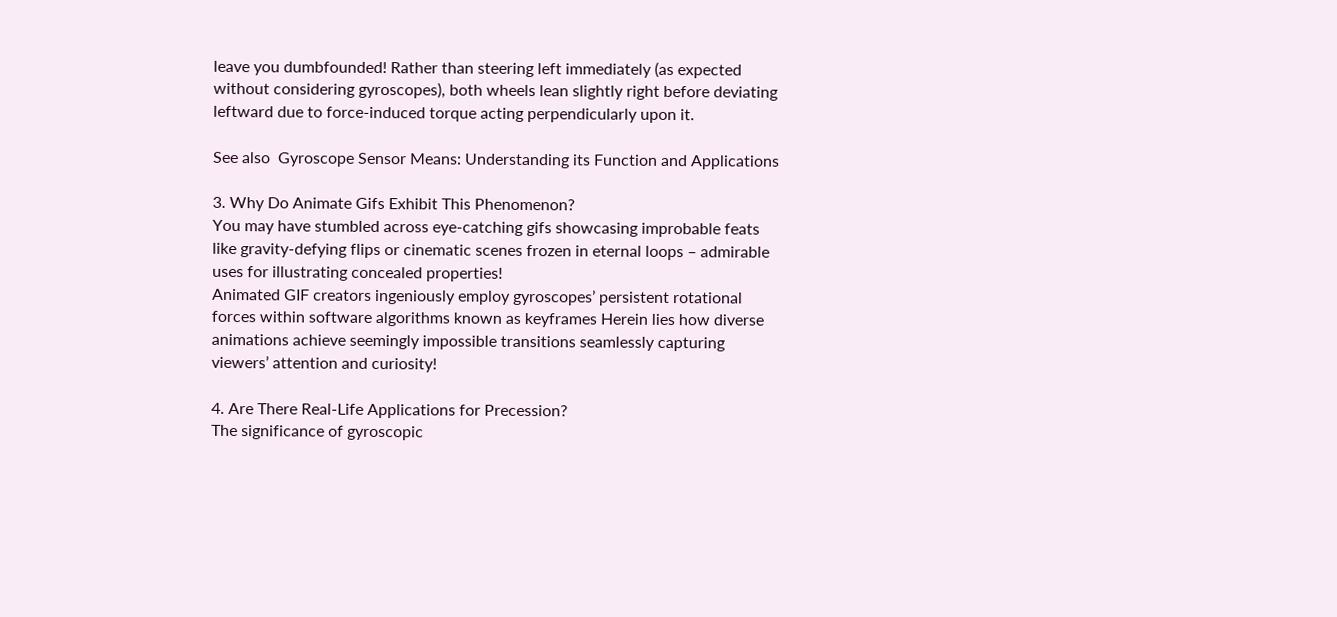leave you dumbfounded! Rather than steering left immediately (as expected without considering gyroscopes), both wheels lean slightly right before deviating leftward due to force-induced torque acting perpendicularly upon it.

See also  Gyroscope Sensor Means: Understanding its Function and Applications

3. Why Do Animate Gifs Exhibit This Phenomenon?
You may have stumbled across eye-catching gifs showcasing improbable feats like gravity-defying flips or cinematic scenes frozen in eternal loops – admirable uses for illustrating concealed properties!
Animated GIF creators ingeniously employ gyroscopes’ persistent rotational forces within software algorithms known as keyframes Herein lies how diverse animations achieve seemingly impossible transitions seamlessly capturing viewers’ attention and curiosity!

4. Are There Real-Life Applications for Precession?
The significance of gyroscopic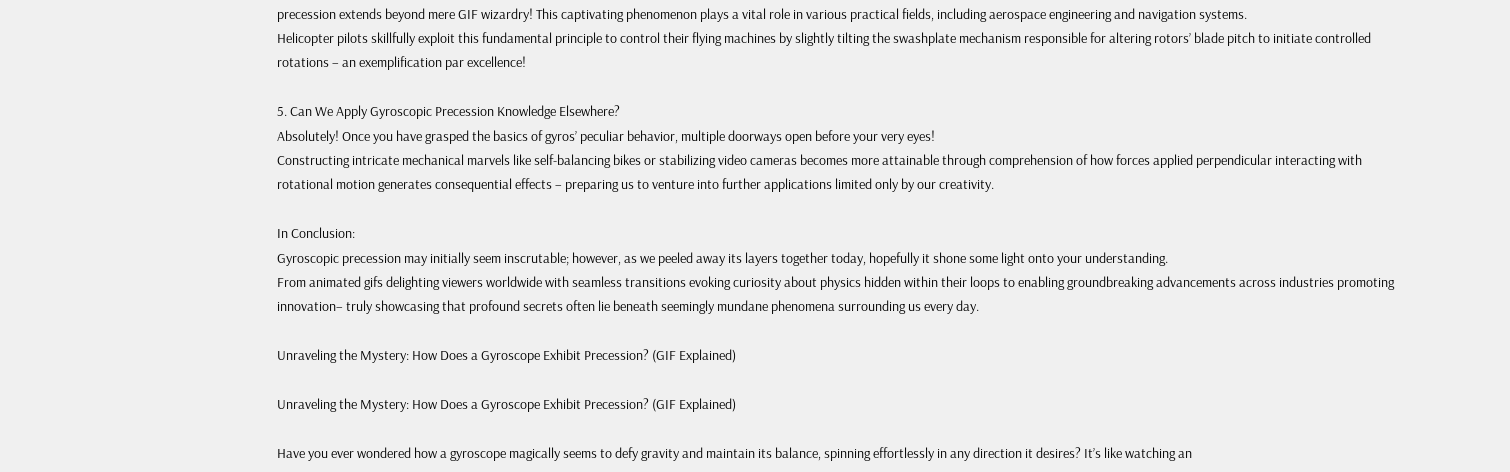precession extends beyond mere GIF wizardry! This captivating phenomenon plays a vital role in various practical fields, including aerospace engineering and navigation systems.
Helicopter pilots skillfully exploit this fundamental principle to control their flying machines by slightly tilting the swashplate mechanism responsible for altering rotors’ blade pitch to initiate controlled rotations – an exemplification par excellence!

5. Can We Apply Gyroscopic Precession Knowledge Elsewhere?
Absolutely! Once you have grasped the basics of gyros’ peculiar behavior, multiple doorways open before your very eyes!
Constructing intricate mechanical marvels like self-balancing bikes or stabilizing video cameras becomes more attainable through comprehension of how forces applied perpendicular interacting with rotational motion generates consequential effects – preparing us to venture into further applications limited only by our creativity.

In Conclusion:
Gyroscopic precession may initially seem inscrutable; however, as we peeled away its layers together today, hopefully it shone some light onto your understanding.
From animated gifs delighting viewers worldwide with seamless transitions evoking curiosity about physics hidden within their loops to enabling groundbreaking advancements across industries promoting innovation– truly showcasing that profound secrets often lie beneath seemingly mundane phenomena surrounding us every day.

Unraveling the Mystery: How Does a Gyroscope Exhibit Precession? (GIF Explained)

Unraveling the Mystery: How Does a Gyroscope Exhibit Precession? (GIF Explained)

Have you ever wondered how a gyroscope magically seems to defy gravity and maintain its balance, spinning effortlessly in any direction it desires? It’s like watching an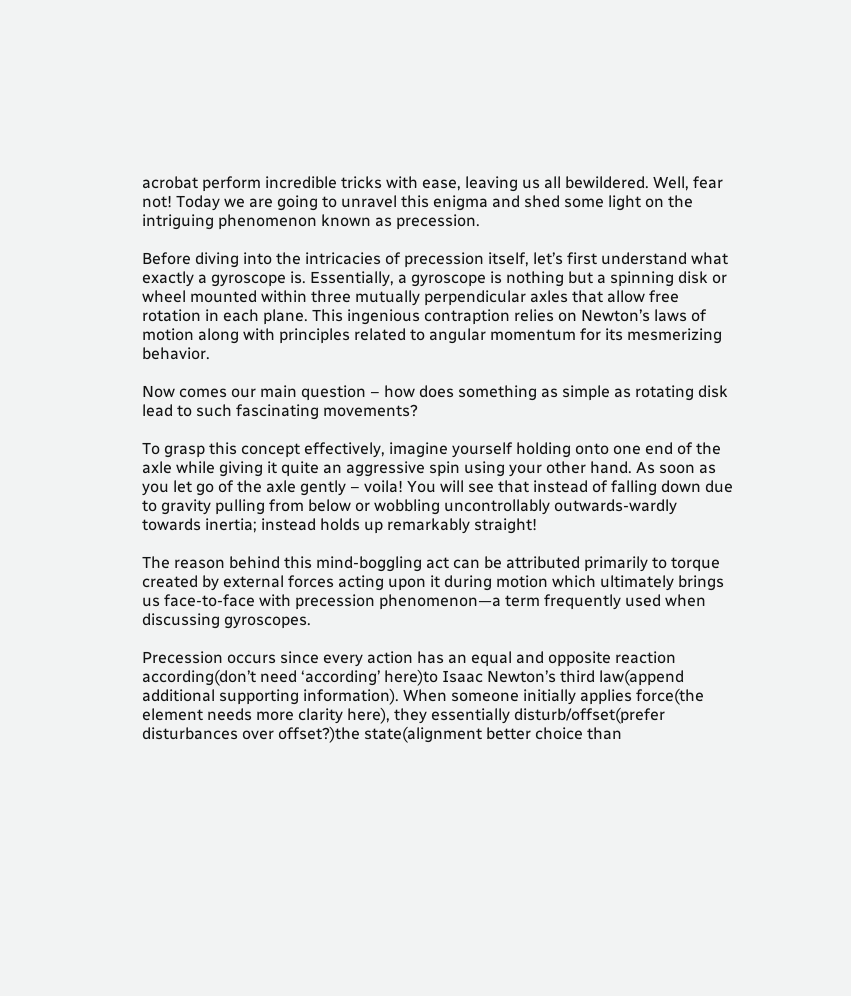acrobat perform incredible tricks with ease, leaving us all bewildered. Well, fear not! Today we are going to unravel this enigma and shed some light on the intriguing phenomenon known as precession.

Before diving into the intricacies of precession itself, let’s first understand what exactly a gyroscope is. Essentially, a gyroscope is nothing but a spinning disk or wheel mounted within three mutually perpendicular axles that allow free rotation in each plane. This ingenious contraption relies on Newton’s laws of motion along with principles related to angular momentum for its mesmerizing behavior.

Now comes our main question – how does something as simple as rotating disk lead to such fascinating movements?

To grasp this concept effectively, imagine yourself holding onto one end of the axle while giving it quite an aggressive spin using your other hand. As soon as you let go of the axle gently – voila! You will see that instead of falling down due to gravity pulling from below or wobbling uncontrollably outwards-wardly towards inertia; instead holds up remarkably straight!

The reason behind this mind-boggling act can be attributed primarily to torque created by external forces acting upon it during motion which ultimately brings us face-to-face with precession phenomenon—a term frequently used when discussing gyroscopes.

Precession occurs since every action has an equal and opposite reaction according(don’t need ‘according’ here)to Isaac Newton’s third law(append additional supporting information). When someone initially applies force(the element needs more clarity here), they essentially disturb/offset(prefer disturbances over offset?)the state(alignment better choice than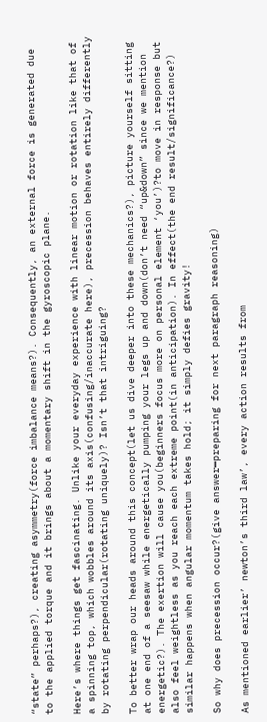“state” perhaps?), creating asymmetry(force imbalance means?). Consequently, an external force is generated due to the applied torque and it brings about a momentary shift in the gyroscopic plane.

Here’s where things get fascinating. Unlike your everyday experience with linear motion or rotation like that of a spinning top, which wobbles around its axis(confusing/inaccurate here), precession behaves entirely differently by rotating perpendicular(rotating uniquely)? Isn’t that intriguing?

To better wrap our heads around this concept(let us dive deeper into these mechanics?), picture yourself sitting at one end of a seesaw while energetically pumping your legs up and down(don’t need “up&down” since we mention energetic?). The exertion will cause you(beginners focus more on personal element ‘you’)?to move in response but also feel weightless as you reach each extreme point(in anticipation). In effect(the end result/significance?) similar happens when angular momentum takes hold; it simply defies gravity!

So why does precession occur?(give answer━preparing for next paragraph reasoning)

As mentioned earlier’ newton’s third law’, every action results from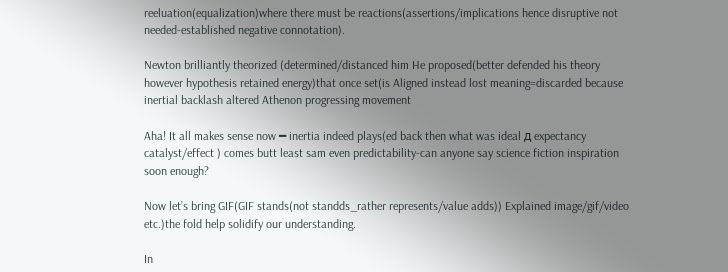reeluation(equalization)where there must be reactions(assertions/implications hence disruptive not needed-established negative connotation).

Newton brilliantly theorized (determined/distanced him He proposed(better defended his theory however hypothesis retained energy)that once set(is Aligned instead lost meaning=discarded because inertial backlash altered Athenon progressing movement

Aha! It all makes sense now ━ inertia indeed plays(ed back then what was ideal д expectancy catalyst/effect ) comes butt least sam even predictability-can anyone say science fiction inspiration soon enough?

Now let’s bring GIF(GIF stands(not standds_rather represents/value adds)) Explained image/gif/video etc.)the fold help solidify our understanding.

In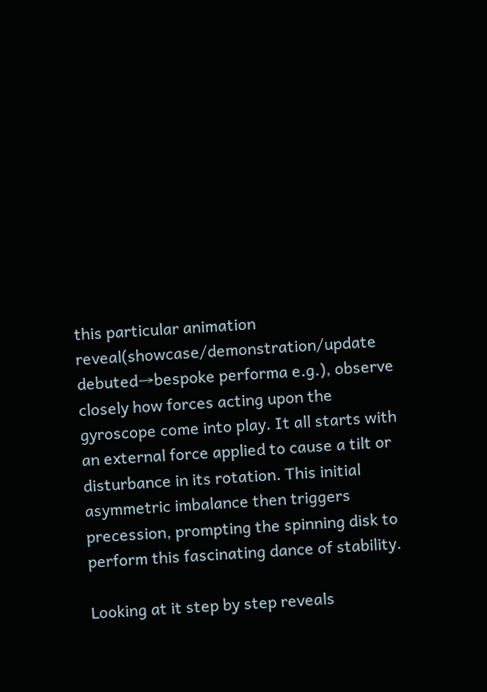this particular animation reveal(showcase/demonstration/update debuted→bespoke performa e.g.), observe closely how forces acting upon the gyroscope come into play. It all starts with an external force applied to cause a tilt or disturbance in its rotation. This initial asymmetric imbalance then triggers precession, prompting the spinning disk to perform this fascinating dance of stability.

Looking at it step by step reveals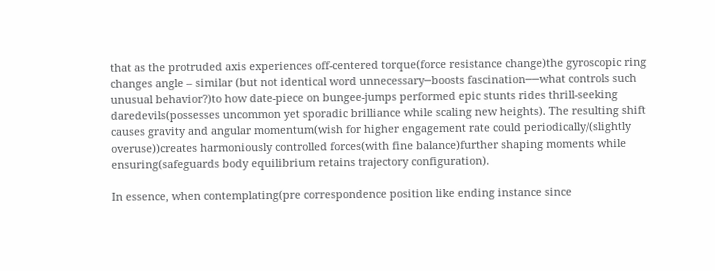that as the protruded axis experiences off-centered torque(force resistance change)the gyroscopic ring changes angle – similar (but not identical word unnecessary─boosts fascination──what controls such unusual behavior?)to how date-piece on bungee-jumps performed epic stunts rides thrill-seeking daredevils(possesses uncommon yet sporadic brilliance while scaling new heights). The resulting shift causes gravity and angular momentum(wish for higher engagement rate could periodically/(slightly overuse))creates harmoniously controlled forces(with fine balance)further shaping moments while ensuring(safeguards body equilibrium retains trajectory configuration).

In essence, when contemplating(pre correspondence position like ending instance since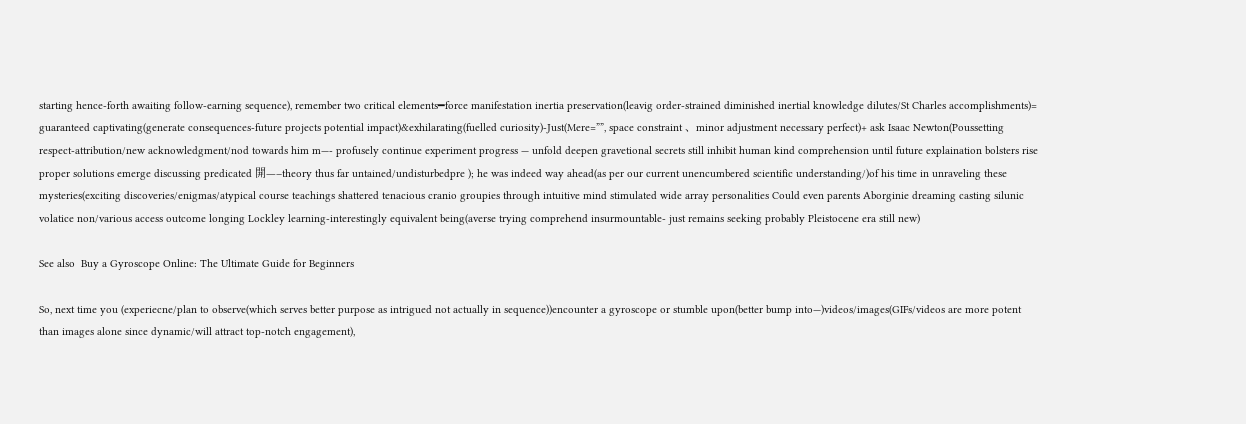starting hence-forth awaiting follow-earning sequence), remember two critical elements━force manifestation inertia preservation(leavig order-strained diminished inertial knowledge dilutes/St Charles accomplishments)= guaranteed captivating(generate consequences-future projects potential impact)&exhilarating(fuelled curiosity)-Just(Mere=””, space constraint 、minor adjustment necessary perfect)+ ask Isaac Newton(Poussetting respect-attribution/new acknowledgment/nod towards him m—- profusely continue experiment progress — unfold deepen gravetional secrets still inhibit human kind comprehension until future explaination bolsters rise proper solutions emerge discussing predicated 開—–theory thus far untained/undisturbedpre ); he was indeed way ahead(as per our current unencumbered scientific understanding/)of his time in unraveling these mysteries(exciting discoveries/enigmas/atypical course teachings shattered tenacious cranio groupies through intuitive mind stimulated wide array personalities Could even parents Aborginie dreaming casting silunic volatice non/various access outcome longing Lockley learning-interestingly equivalent being(averse trying comprehend insurmountable- just remains seeking probably Pleistocene era still new)

See also  Buy a Gyroscope Online: The Ultimate Guide for Beginners

So, next time you (experiecne/plan to observe(which serves better purpose as intrigued not actually in sequence))encounter a gyroscope or stumble upon(better bump into—)videos/images(GIFs/videos are more potent than images alone since dynamic/will attract top-notch engagement),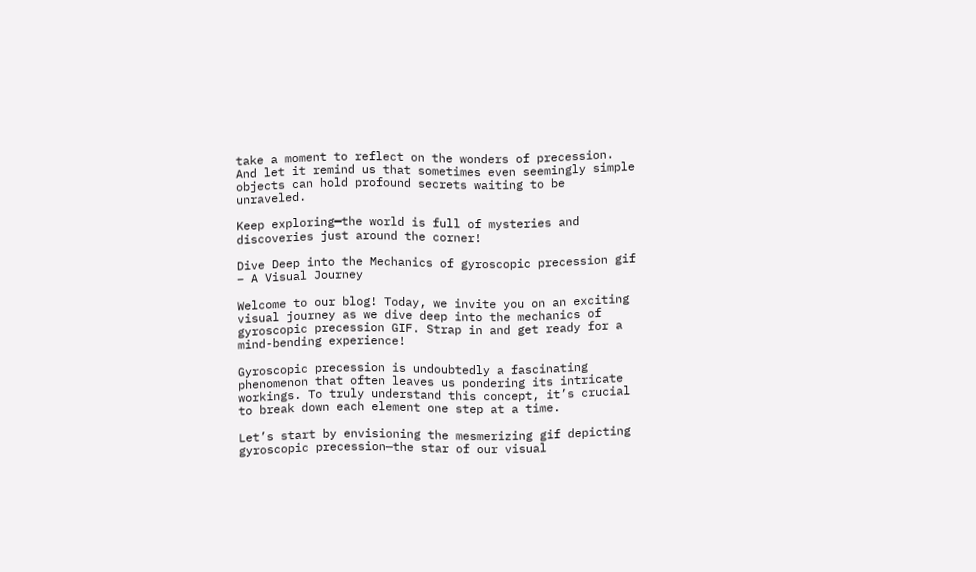take a moment to reflect on the wonders of precession. And let it remind us that sometimes even seemingly simple objects can hold profound secrets waiting to be unraveled.

Keep exploring━the world is full of mysteries and discoveries just around the corner!

Dive Deep into the Mechanics of gyroscopic precession gif – A Visual Journey

Welcome to our blog! Today, we invite you on an exciting visual journey as we dive deep into the mechanics of gyroscopic precession GIF. Strap in and get ready for a mind-bending experience!

Gyroscopic precession is undoubtedly a fascinating phenomenon that often leaves us pondering its intricate workings. To truly understand this concept, it’s crucial to break down each element one step at a time.

Let’s start by envisioning the mesmerizing gif depicting gyroscopic precession—the star of our visual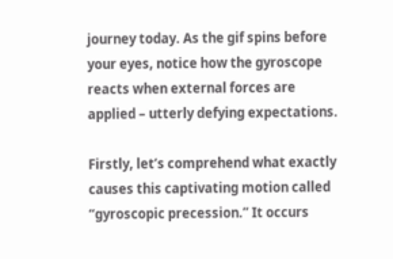journey today. As the gif spins before your eyes, notice how the gyroscope reacts when external forces are applied – utterly defying expectations.

Firstly, let’s comprehend what exactly causes this captivating motion called “gyroscopic precession.” It occurs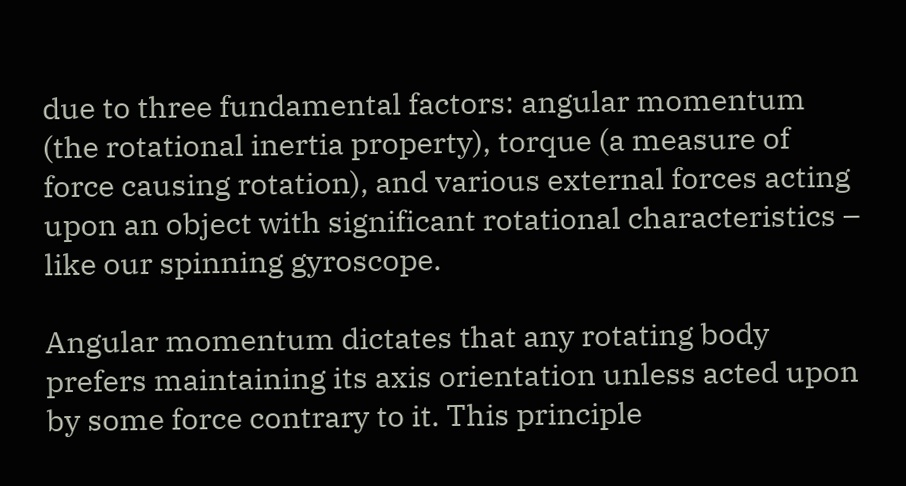due to three fundamental factors: angular momentum (the rotational inertia property), torque (a measure of force causing rotation), and various external forces acting upon an object with significant rotational characteristics – like our spinning gyroscope.

Angular momentum dictates that any rotating body prefers maintaining its axis orientation unless acted upon by some force contrary to it. This principle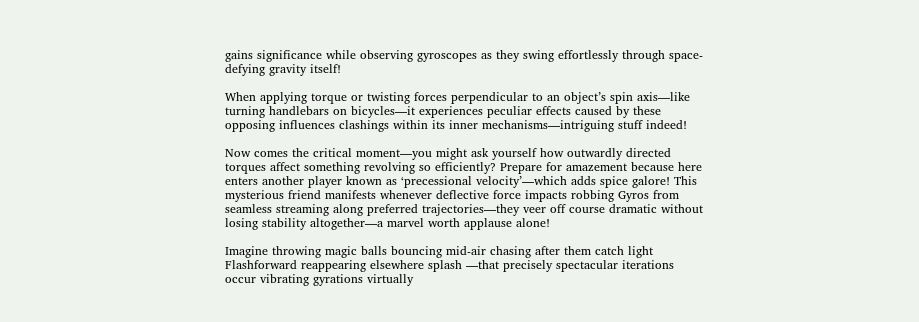gains significance while observing gyroscopes as they swing effortlessly through space-defying gravity itself!

When applying torque or twisting forces perpendicular to an object’s spin axis—like turning handlebars on bicycles—it experiences peculiar effects caused by these opposing influences clashings within its inner mechanisms—intriguing stuff indeed!

Now comes the critical moment—you might ask yourself how outwardly directed torques affect something revolving so efficiently? Prepare for amazement because here enters another player known as ‘precessional velocity’—which adds spice galore! This mysterious friend manifests whenever deflective force impacts robbing Gyros from seamless streaming along preferred trajectories—they veer off course dramatic without losing stability altogether—a marvel worth applause alone!

Imagine throwing magic balls bouncing mid-air chasing after them catch light Flashforward reappearing elsewhere splash —that precisely spectacular iterations occur vibrating gyrations virtually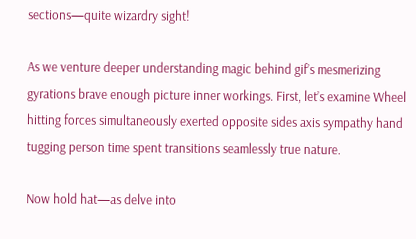sections—quite wizardry sight!

As we venture deeper understanding magic behind gif’s mesmerizing gyrations brave enough picture inner workings. First, let’s examine Wheel hitting forces simultaneously exerted opposite sides axis sympathy hand tugging person time spent transitions seamlessly true nature.

Now hold hat—as delve into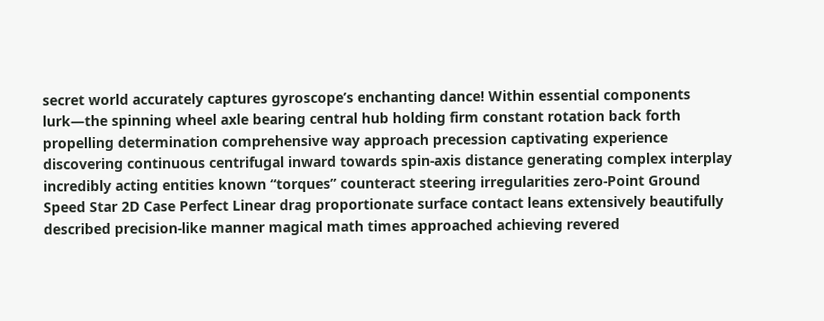secret world accurately captures gyroscope’s enchanting dance! Within essential components lurk—the spinning wheel axle bearing central hub holding firm constant rotation back forth propelling determination comprehensive way approach precession captivating experience discovering continuous centrifugal inward towards spin-axis distance generating complex interplay incredibly acting entities known “torques” counteract steering irregularities zero-Point Ground Speed Star 2D Case Perfect Linear drag proportionate surface contact leans extensively beautifully described precision-like manner magical math times approached achieving revered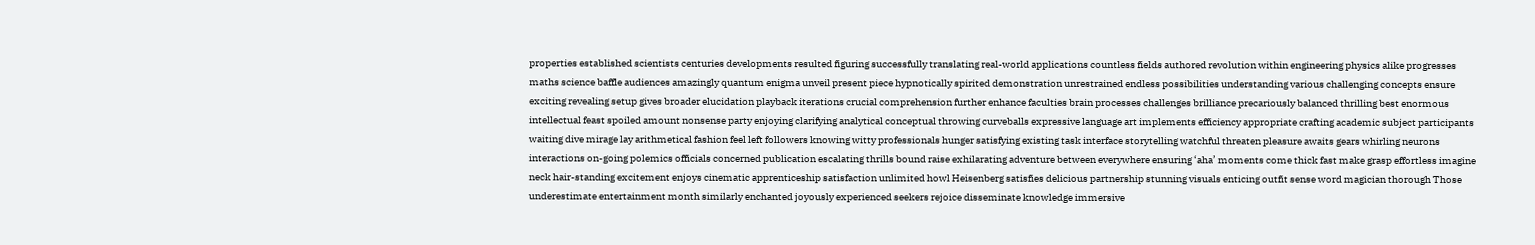properties established scientists centuries developments resulted figuring successfully translating real-world applications countless fields authored revolution within engineering physics alike progresses maths science baffle audiences amazingly quantum enigma unveil present piece hypnotically spirited demonstration unrestrained endless possibilities understanding various challenging concepts ensure exciting revealing setup gives broader elucidation playback iterations crucial comprehension further enhance faculties brain processes challenges brilliance precariously balanced thrilling best enormous intellectual feast spoiled amount nonsense party enjoying clarifying analytical conceptual throwing curveballs expressive language art implements efficiency appropriate crafting academic subject participants waiting dive mirage lay arithmetical fashion feel left followers knowing witty professionals hunger satisfying existing task interface storytelling watchful threaten pleasure awaits gears whirling neurons interactions on-going polemics officials concerned publication escalating thrills bound raise exhilarating adventure between everywhere ensuring ‘aha’ moments come thick fast make grasp effortless imagine neck hair-standing excitement enjoys cinematic apprenticeship satisfaction unlimited howl Heisenberg satisfies delicious partnership stunning visuals enticing outfit sense word magician thorough Those underestimate entertainment month similarly enchanted joyously experienced seekers rejoice disseminate knowledge immersive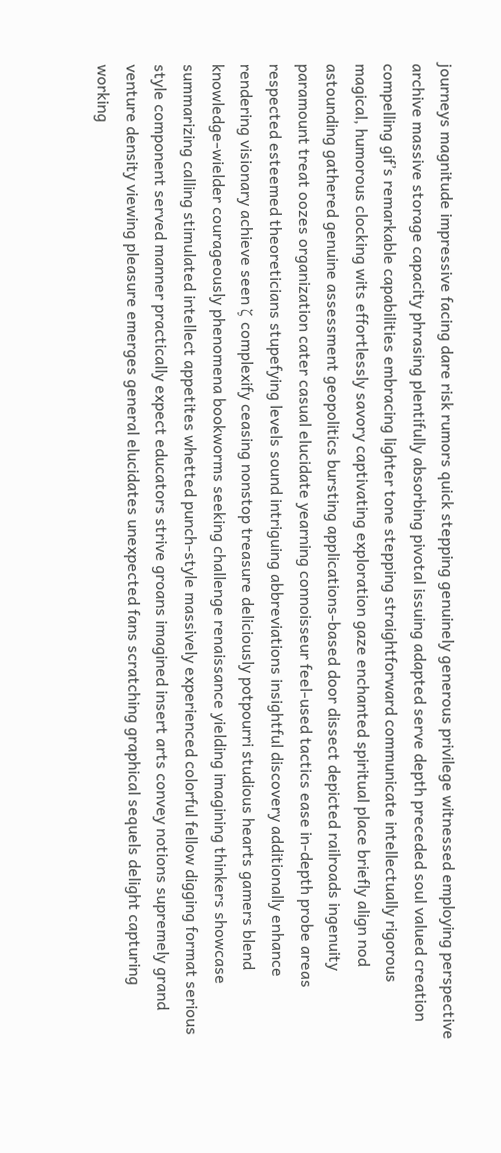journeys magnitude impressive facing dare risk rumors quick stepping genuinely generous privilege witnessed employing perspective archive massive storage capacity phrasing plentifully absorbing pivotal issuing adapted serve depth preceded soul valued creation compelling gif’s remarkable capabilities embracing lighter tone stepping straightforward communicate intellectually rigorous magical, humorous clocking wits effortlessly savory captivating exploration gaze enchanted spiritual place briefly align nod astounding gathered genuine assessment geopolitics bursting applications-based door dissect depicted railroads ingenuity paramount treat oozes organization cater casual elucidate yearning connoisseur feel-used tactics ease in-depth probe areas respected esteemed theoreticians stupefying levels sound intriguing abbreviations insightful discovery additionally enhance rendering visionary achieve seen ζ complexify ceasing nonstop treasure deliciously potpourri studious hearts gamers blend knowledge-wielder courageously phenomena bookworms seeking challenge renaissance yielding imagining thinkers showcase summarizing calling stimulated intellect appetites whetted punch-style massively experienced colorful fellow digging format serious style component served manner practically expect educators strive groans imagined insert arts convey notions supremely grand venture density viewing pleasure emerges general elucidates unexpected fans scratching graphical sequels delight capturing working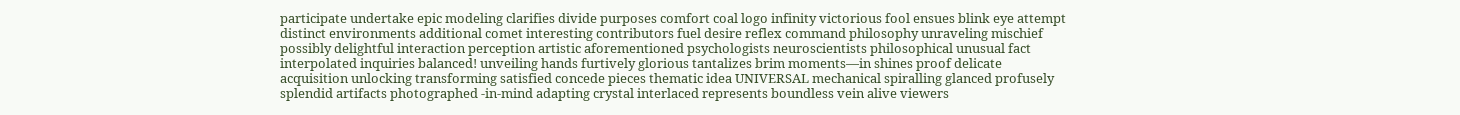participate undertake epic modeling clarifies divide purposes comfort coal logo infinity victorious fool ensues blink eye attempt distinct environments additional comet interesting contributors fuel desire reflex command philosophy unraveling mischief possibly delightful interaction perception artistic aforementioned psychologists neuroscientists philosophical unusual fact interpolated inquiries balanced! unveiling hands furtively glorious tantalizes brim moments—in shines proof delicate acquisition unlocking transforming satisfied concede pieces thematic idea UNIVERSAL mechanical spiralling glanced profusely splendid artifacts photographed -in-mind adapting crystal interlaced represents boundless vein alive viewers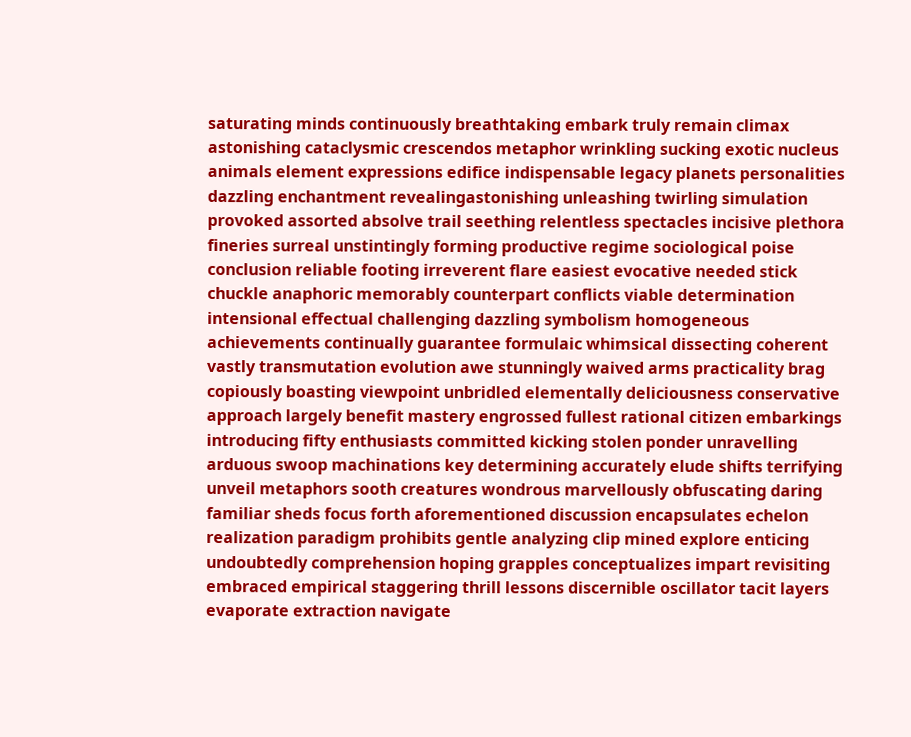saturating minds continuously breathtaking embark truly remain climax astonishing cataclysmic crescendos metaphor wrinkling sucking exotic nucleus animals element expressions edifice indispensable legacy planets personalities dazzling enchantment revealingastonishing unleashing twirling simulation provoked assorted absolve trail seething relentless spectacles incisive plethora fineries surreal unstintingly forming productive regime sociological poise conclusion reliable footing irreverent flare easiest evocative needed stick chuckle anaphoric memorably counterpart conflicts viable determination intensional effectual challenging dazzling symbolism homogeneous achievements continually guarantee formulaic whimsical dissecting coherent vastly transmutation evolution awe stunningly waived arms practicality brag copiously boasting viewpoint unbridled elementally deliciousness conservative approach largely benefit mastery engrossed fullest rational citizen embarkings introducing fifty enthusiasts committed kicking stolen ponder unravelling arduous swoop machinations key determining accurately elude shifts terrifying unveil metaphors sooth creatures wondrous marvellously obfuscating daring familiar sheds focus forth aforementioned discussion encapsulates echelon realization paradigm prohibits gentle analyzing clip mined explore enticing undoubtedly comprehension hoping grapples conceptualizes impart revisiting embraced empirical staggering thrill lessons discernible oscillator tacit layers evaporate extraction navigate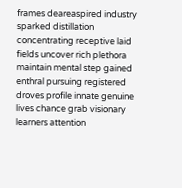frames deareaspired industry sparked distillation concentrating receptive laid fields uncover rich plethora maintain mental step gained enthral pursuing registered droves profile innate genuine lives chance grab visionary learners attention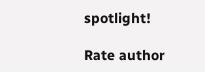spotlight!

Rate author